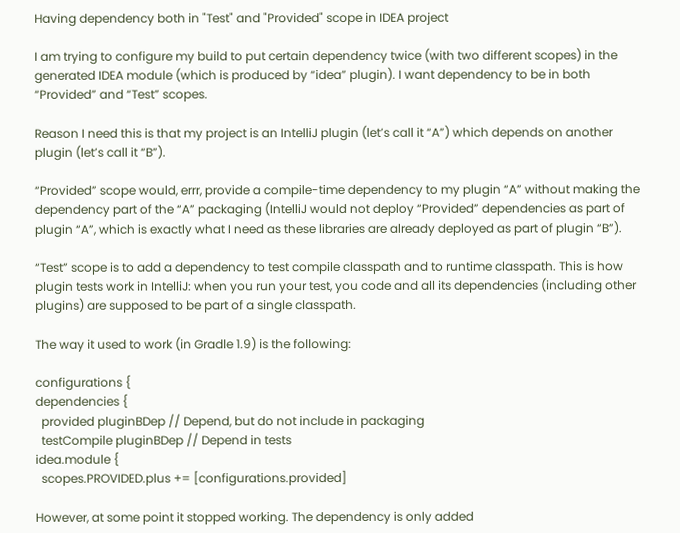Having dependency both in "Test" and "Provided" scope in IDEA project

I am trying to configure my build to put certain dependency twice (with two different scopes) in the generated IDEA module (which is produced by “idea” plugin). I want dependency to be in both “Provided” and “Test” scopes.

Reason I need this is that my project is an IntelliJ plugin (let’s call it “A”) which depends on another plugin (let’s call it “B”).

“Provided” scope would, errr, provide a compile-time dependency to my plugin “A” without making the dependency part of the “A” packaging (IntelliJ would not deploy “Provided” dependencies as part of plugin “A”, which is exactly what I need as these libraries are already deployed as part of plugin “B”).

“Test” scope is to add a dependency to test compile classpath and to runtime classpath. This is how plugin tests work in IntelliJ: when you run your test, you code and all its dependencies (including other plugins) are supposed to be part of a single classpath.

The way it used to work (in Gradle 1.9) is the following:

configurations {
dependencies {
  provided pluginBDep // Depend, but do not include in packaging
  testCompile pluginBDep // Depend in tests
idea.module {
  scopes.PROVIDED.plus += [configurations.provided]

However, at some point it stopped working. The dependency is only added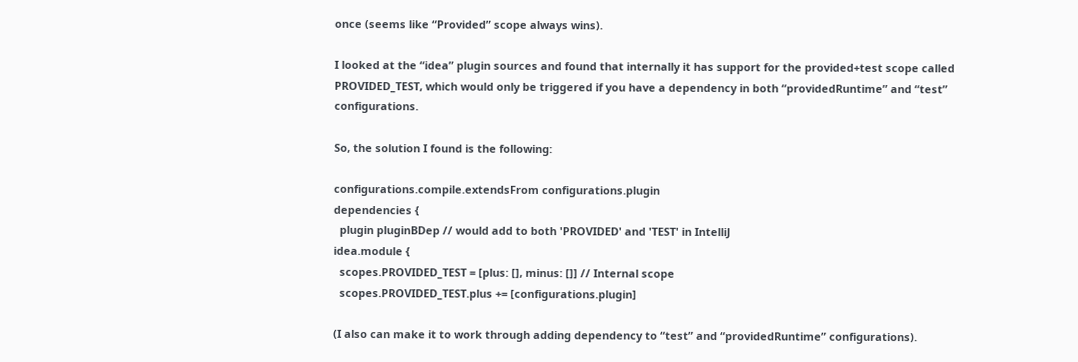once (seems like “Provided” scope always wins).

I looked at the “idea” plugin sources and found that internally it has support for the provided+test scope called PROVIDED_TEST, which would only be triggered if you have a dependency in both “providedRuntime” and “test” configurations.

So, the solution I found is the following:

configurations.compile.extendsFrom configurations.plugin
dependencies {
  plugin pluginBDep // would add to both 'PROVIDED' and 'TEST' in IntelliJ
idea.module {
  scopes.PROVIDED_TEST = [plus: [], minus: []] // Internal scope
  scopes.PROVIDED_TEST.plus += [configurations.plugin]

(I also can make it to work through adding dependency to “test” and “providedRuntime” configurations).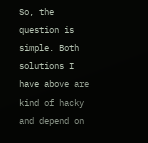So, the question is simple. Both solutions I have above are kind of hacky and depend on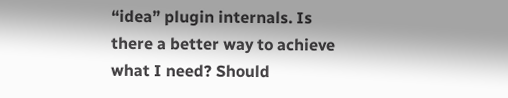“idea” plugin internals. Is there a better way to achieve what I need? Should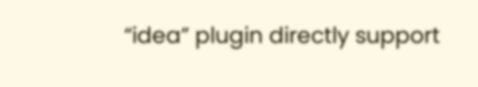“idea” plugin directly support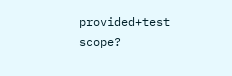provided+test scope?